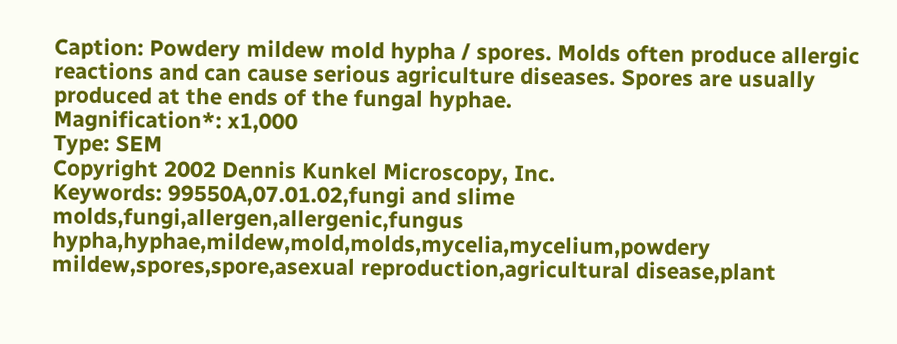Caption: Powdery mildew mold hypha / spores. Molds often produce allergic reactions and can cause serious agriculture diseases. Spores are usually produced at the ends of the fungal hyphae.
Magnification*: x1,000
Type: SEM
Copyright 2002 Dennis Kunkel Microscopy, Inc.
Keywords: 99550A,07.01.02,fungi and slime molds,fungi,allergen,allergenic,fungus hypha,hyphae,mildew,mold,molds,mycelia,mycelium,powdery mildew,spores,spore,asexual reproduction,agricultural disease,plant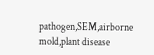pathogen,SEM,airborne mold,plant disease